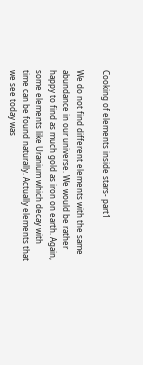Cooking of elements inside stars- part1

We do not find different elements with the same abundance in our universe. We would be rather happy to find as much gold as iron on earth. Again, some elements like Uranium which decay with time can be found naturally. Actually elements that we see today was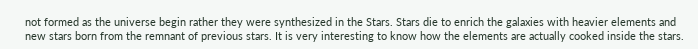not formed as the universe begin rather they were synthesized in the Stars. Stars die to enrich the galaxies with heavier elements and new stars born from the remnant of previous stars. It is very interesting to know how the elements are actually cooked inside the stars.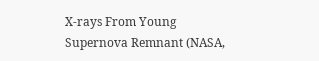X-rays From Young Supernova Remnant (NASA,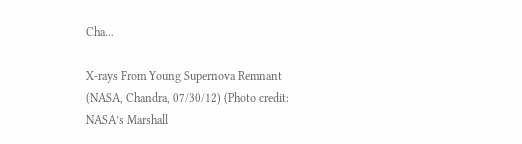Cha...

X-rays From Young Supernova Remnant (NASA, Chandra, 07/30/12) (Photo credit: NASA’s Marshall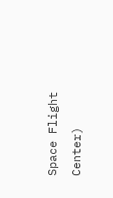Space Flight Center)